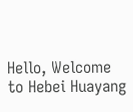Hello, Welcome to Hebei Huayang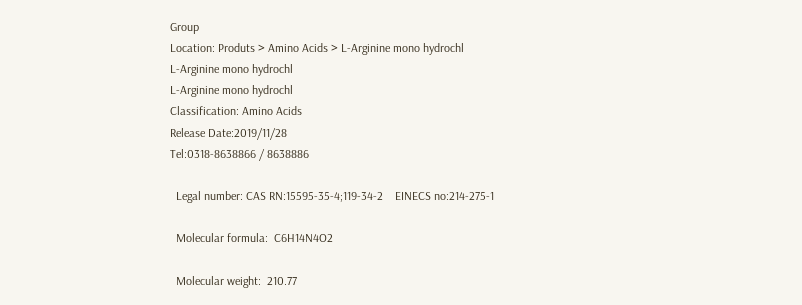Group
Location: Produts > Amino Acids > L-Arginine mono hydrochl
L-Arginine mono hydrochl
L-Arginine mono hydrochl
Classification: Amino Acids
Release Date:2019/11/28
Tel:0318-8638866 / 8638886

  Legal number: CAS RN:15595-35-4;119-34-2    EINECS no:214-275-1

  Molecular formula:  C6H14N4O2

  Molecular weight:  210.77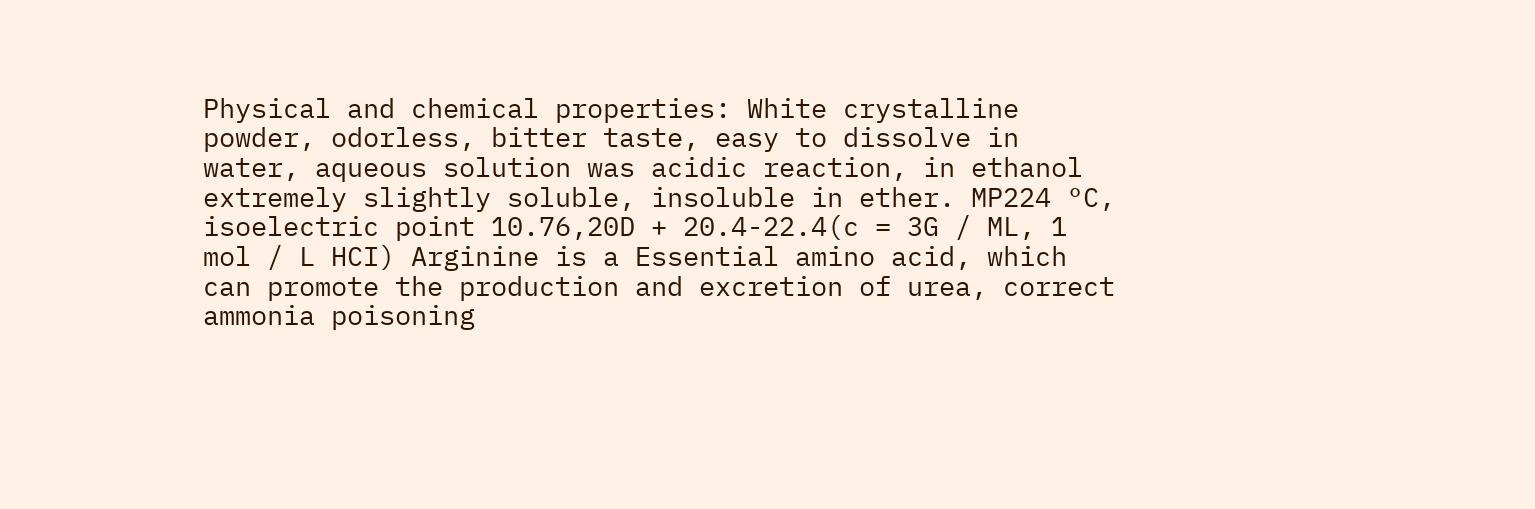Physical and chemical properties: White crystalline powder, odorless, bitter taste, easy to dissolve in water, aqueous solution was acidic reaction, in ethanol extremely slightly soluble, insoluble in ether. MP224 °C, isoelectric point 10.76,20D + 20.4-22.4(c = 3G / ML, 1 mol / L HCI) Arginine is a Essential amino acid, which can promote the production and excretion of urea, correct ammonia poisoning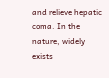and relieve hepatic coma. In the nature, widely exists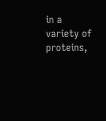in a variety of proteins,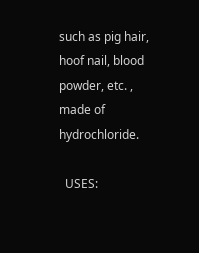such as pig hair, hoof nail, blood powder, etc. , made of hydrochloride.

  USES: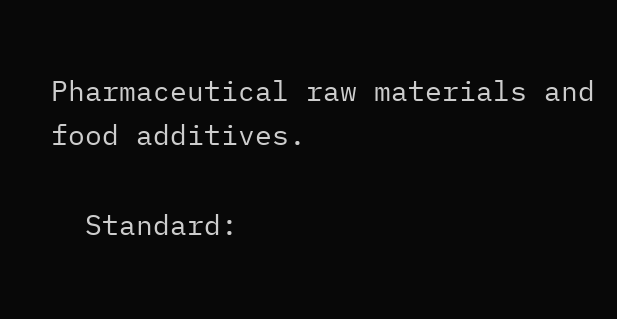Pharmaceutical raw materials and food additives.

  Standard: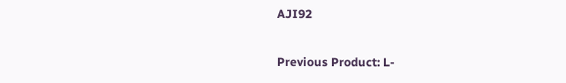AJI92

Previous Product: L-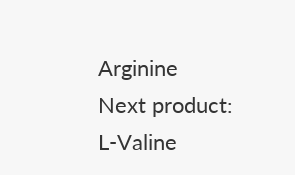Arginine
Next product: L-Valine